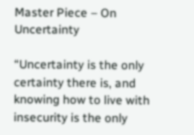Master Piece – On Uncertainty

“Uncertainty is the only certainty there is, and knowing how to live with insecurity is the only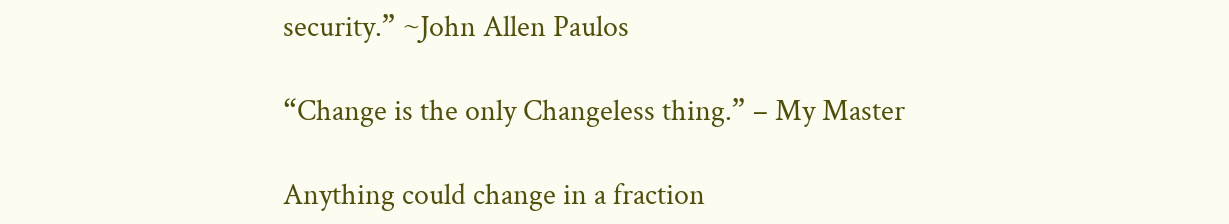security.” ~John Allen Paulos

“Change is the only Changeless thing.” – My Master

Anything could change in a fraction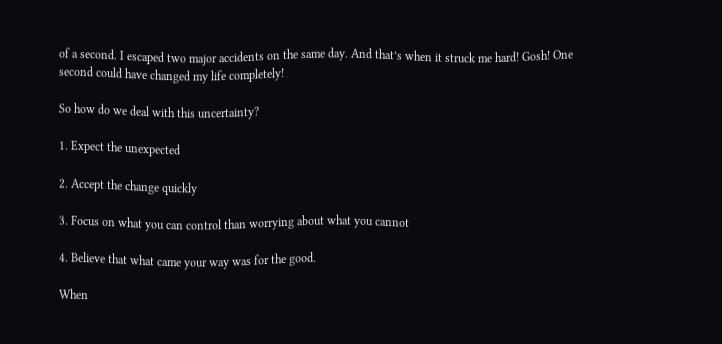of a second. I escaped two major accidents on the same day. And that’s when it struck me hard! Gosh! One second could have changed my life completely!

So how do we deal with this uncertainty?

1. Expect the unexpected

2. Accept the change quickly

3. Focus on what you can control than worrying about what you cannot

4. Believe that what came your way was for the good.

When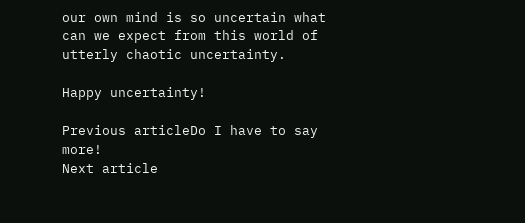our own mind is so uncertain what can we expect from this world of utterly chaotic uncertainty.

Happy uncertainty!

Previous articleDo I have to say more!
Next article